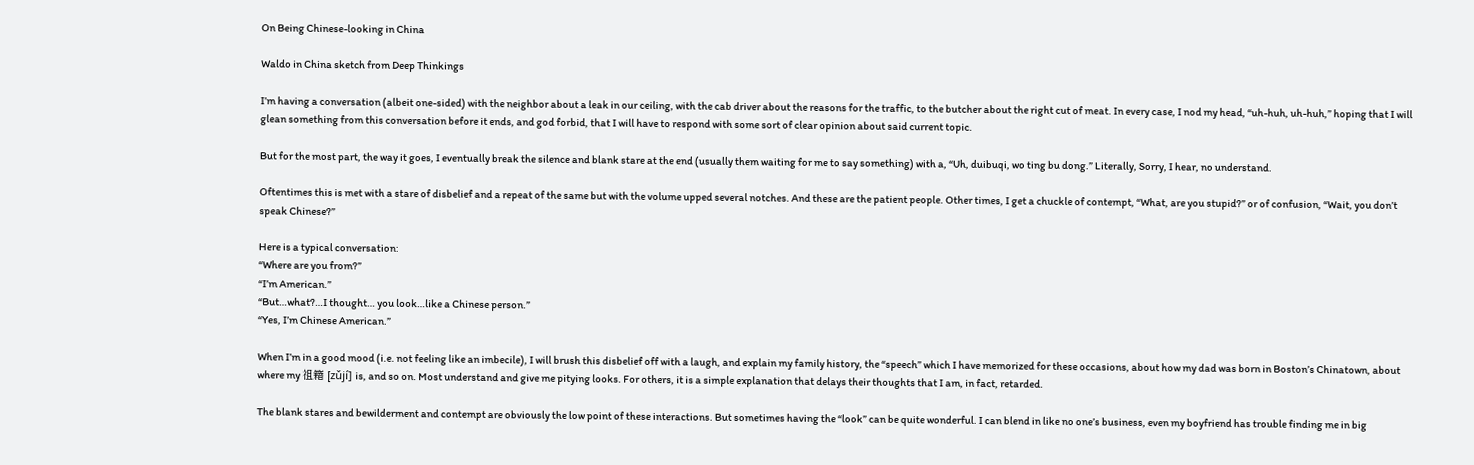On Being Chinese-looking in China

Waldo in China sketch from Deep Thinkings

I’m having a conversation (albeit one-sided) with the neighbor about a leak in our ceiling, with the cab driver about the reasons for the traffic, to the butcher about the right cut of meat. In every case, I nod my head, “uh-huh, uh-huh,” hoping that I will glean something from this conversation before it ends, and god forbid, that I will have to respond with some sort of clear opinion about said current topic.

But for the most part, the way it goes, I eventually break the silence and blank stare at the end (usually them waiting for me to say something) with a, “Uh, duibuqi, wo ting bu dong.” Literally, Sorry, I hear, no understand.

Oftentimes this is met with a stare of disbelief and a repeat of the same but with the volume upped several notches. And these are the patient people. Other times, I get a chuckle of contempt, “What, are you stupid?” or of confusion, “Wait, you don’t speak Chinese?”

Here is a typical conversation:
“Where are you from?”
“I’m American.”
“But…what?…I thought… you look…like a Chinese person.”
“Yes, I’m Chinese American.”

When I’m in a good mood (i.e. not feeling like an imbecile), I will brush this disbelief off with a laugh, and explain my family history, the “speech” which I have memorized for these occasions, about how my dad was born in Boston’s Chinatown, about where my 祖籍 [zǔjí] is, and so on. Most understand and give me pitying looks. For others, it is a simple explanation that delays their thoughts that I am, in fact, retarded.

The blank stares and bewilderment and contempt are obviously the low point of these interactions. But sometimes having the “look” can be quite wonderful. I can blend in like no one’s business, even my boyfriend has trouble finding me in big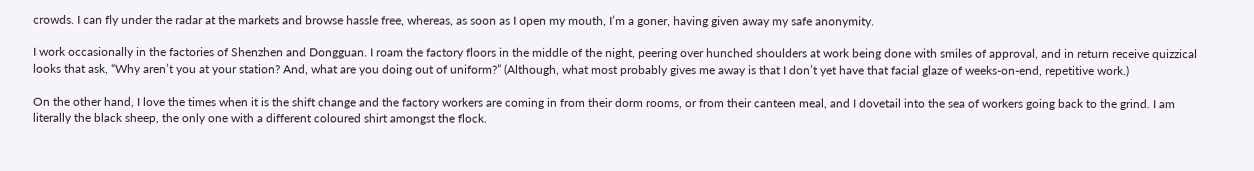crowds. I can fly under the radar at the markets and browse hassle free, whereas, as soon as I open my mouth, I’m a goner, having given away my safe anonymity.

I work occasionally in the factories of Shenzhen and Dongguan. I roam the factory floors in the middle of the night, peering over hunched shoulders at work being done with smiles of approval, and in return receive quizzical looks that ask, “Why aren’t you at your station? And, what are you doing out of uniform?” (Although, what most probably gives me away is that I don’t yet have that facial glaze of weeks-on-end, repetitive work.)

On the other hand, I love the times when it is the shift change and the factory workers are coming in from their dorm rooms, or from their canteen meal, and I dovetail into the sea of workers going back to the grind. I am literally the black sheep, the only one with a different coloured shirt amongst the flock.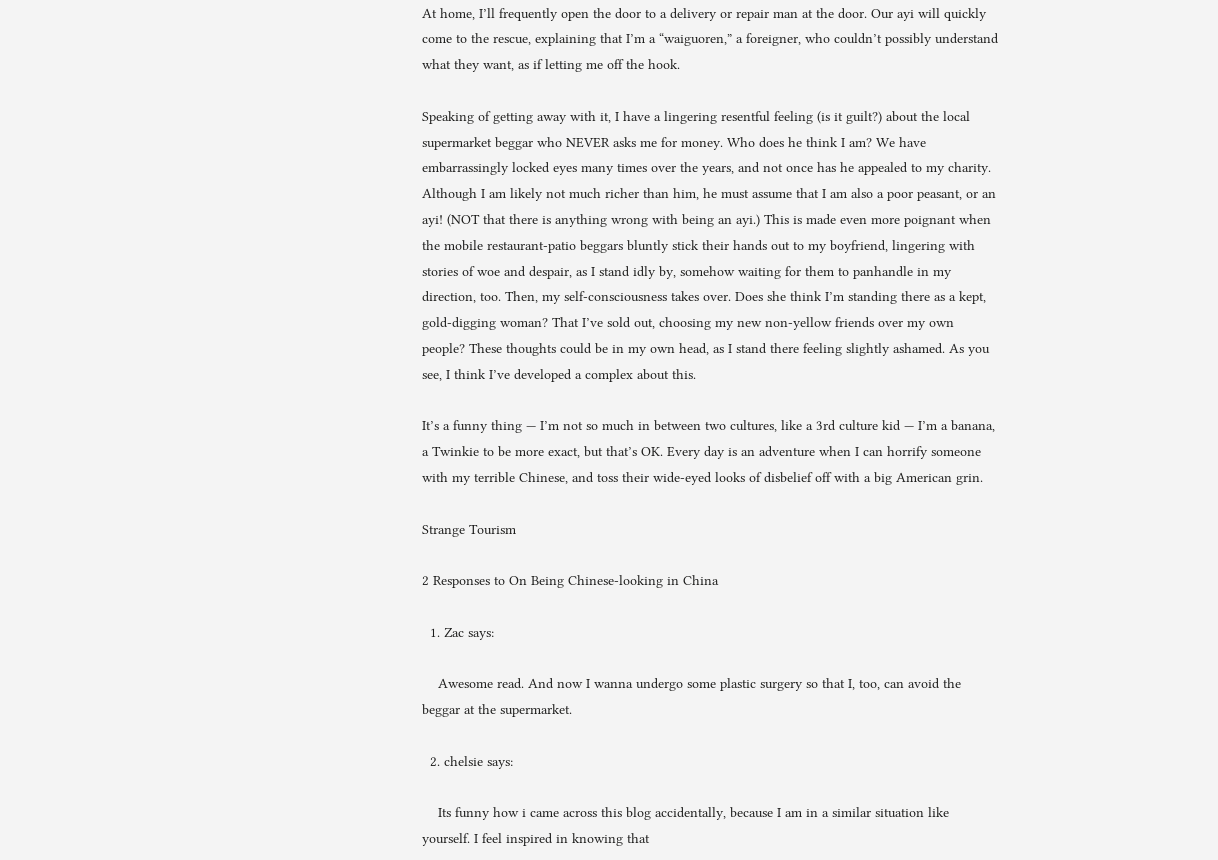At home, I’ll frequently open the door to a delivery or repair man at the door. Our ayi will quickly come to the rescue, explaining that I’m a “waiguoren,” a foreigner, who couldn’t possibly understand what they want, as if letting me off the hook.

Speaking of getting away with it, I have a lingering resentful feeling (is it guilt?) about the local supermarket beggar who NEVER asks me for money. Who does he think I am? We have embarrassingly locked eyes many times over the years, and not once has he appealed to my charity. Although I am likely not much richer than him, he must assume that I am also a poor peasant, or an ayi! (NOT that there is anything wrong with being an ayi.) This is made even more poignant when the mobile restaurant-patio beggars bluntly stick their hands out to my boyfriend, lingering with stories of woe and despair, as I stand idly by, somehow waiting for them to panhandle in my direction, too. Then, my self-consciousness takes over. Does she think I’m standing there as a kept, gold-digging woman? That I’ve sold out, choosing my new non-yellow friends over my own people? These thoughts could be in my own head, as I stand there feeling slightly ashamed. As you see, I think I’ve developed a complex about this.

It’s a funny thing — I’m not so much in between two cultures, like a 3rd culture kid — I’m a banana, a Twinkie to be more exact, but that’s OK. Every day is an adventure when I can horrify someone with my terrible Chinese, and toss their wide-eyed looks of disbelief off with a big American grin.

Strange Tourism

2 Responses to On Being Chinese-looking in China

  1. Zac says:

    Awesome read. And now I wanna undergo some plastic surgery so that I, too, can avoid the beggar at the supermarket.

  2. chelsie says:

    Its funny how i came across this blog accidentally, because I am in a similar situation like yourself. I feel inspired in knowing that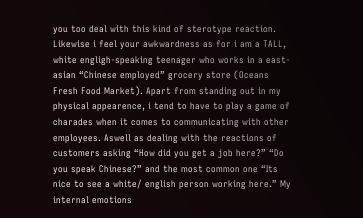you too deal with this kind of sterotype reaction. Likewise i feel your awkwardness as for i am a TALL, white engligh-speaking teenager who works in a east-asian “Chinese employed” grocery store (Oceans Fresh Food Market). Apart from standing out in my physical appearence, i tend to have to play a game of charades when it comes to communicating with other employees. Aswell as dealing with the reactions of customers asking “How did you get a job here?” “Do you speak Chinese?” and the most common one “Its nice to see a white/ english person working here.” My internal emotions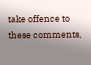take offence to these comments,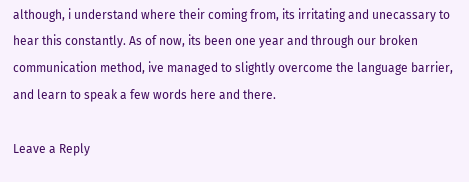although, i understand where their coming from, its irritating and unecassary to hear this constantly. As of now, its been one year and through our broken communication method, ive managed to slightly overcome the language barrier, and learn to speak a few words here and there.

Leave a Reply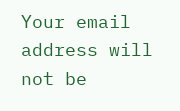Your email address will not be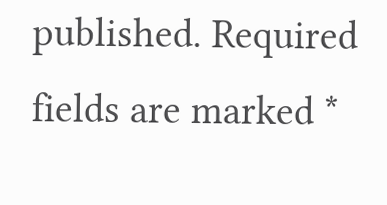published. Required fields are marked *